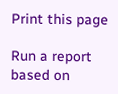Print this page

Run a report based on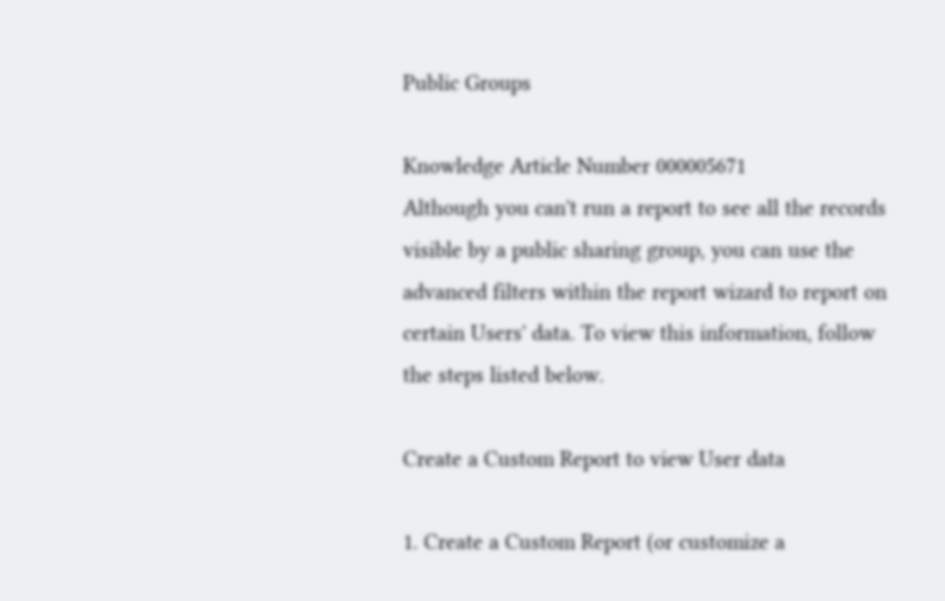Public Groups

Knowledge Article Number 000005671
Although you can't run a report to see all the records visible by a public sharing group, you can use the advanced filters within the report wizard to report on certain Users' data. To view this information, follow the steps listed below.

Create a Custom Report to view User data

1. Create a Custom Report (or customize a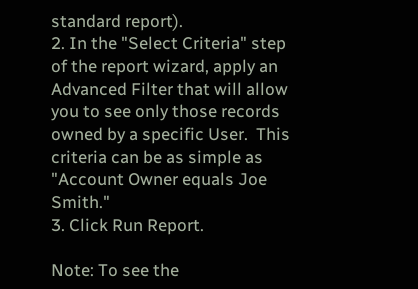standard report).
2. In the "Select Criteria" step of the report wizard, apply an Advanced Filter that will allow you to see only those records owned by a specific User.  This criteria can be as simple as "Account Owner equals Joe Smith."
3. Click Run Report.

Note: To see the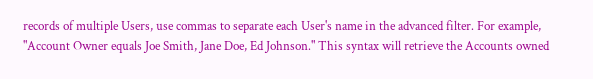records of multiple Users, use commas to separate each User's name in the advanced filter. For example, "Account Owner equals Joe Smith, Jane Doe, Ed Johnson." This syntax will retrieve the Accounts owned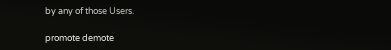by any of those Users.

promote demote